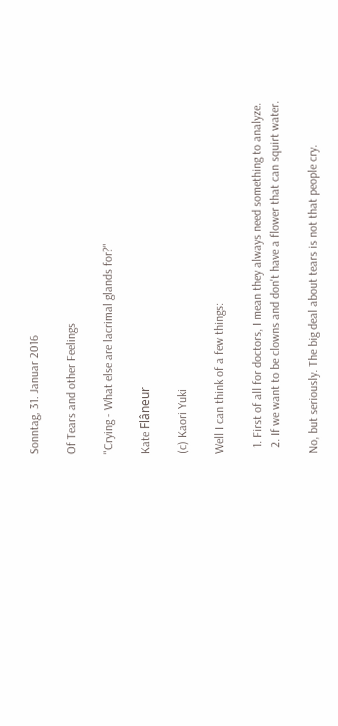Sonntag, 31. Januar 2016

Of Tears and other Feelings

"Crying - What else are lacrimal glands for?"

Kate Flâneur

(c) Kaori Yuki

Well I can think of a few things:

  1. First of all for doctors, I mean they always need something to analyze.
  2. If we want to be clowns and don't have a flower that can squirt water.

No, but seriously. The big deal about tears is not that people cry.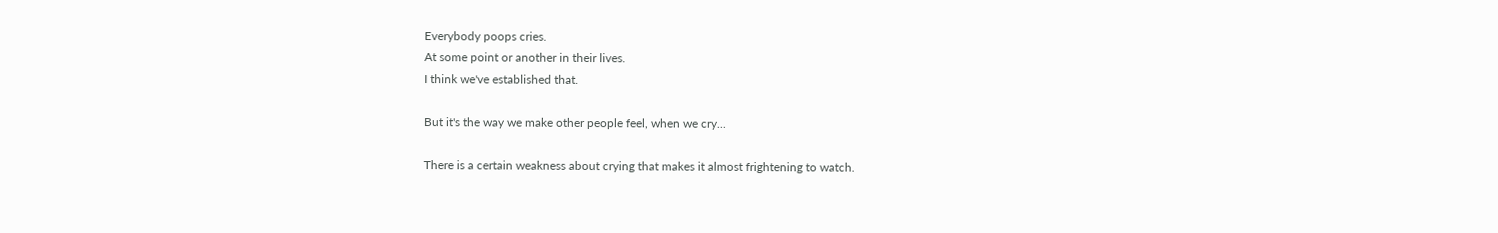Everybody poops cries.
At some point or another in their lives.
I think we've established that.

But it's the way we make other people feel, when we cry...

There is a certain weakness about crying that makes it almost frightening to watch.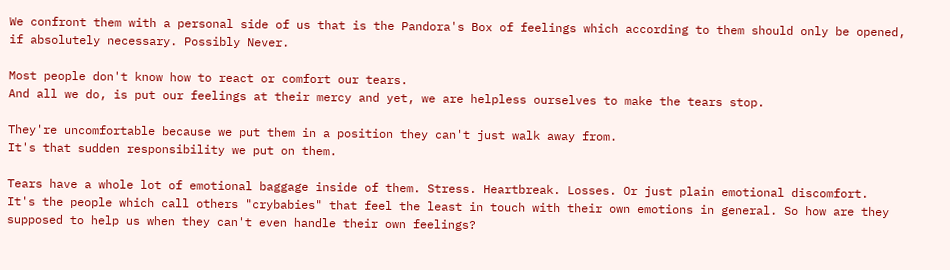We confront them with a personal side of us that is the Pandora's Box of feelings which according to them should only be opened, if absolutely necessary. Possibly Never.

Most people don't know how to react or comfort our tears.
And all we do, is put our feelings at their mercy and yet, we are helpless ourselves to make the tears stop.

They're uncomfortable because we put them in a position they can't just walk away from.
It's that sudden responsibility we put on them.

Tears have a whole lot of emotional baggage inside of them. Stress. Heartbreak. Losses. Or just plain emotional discomfort.
It's the people which call others "crybabies" that feel the least in touch with their own emotions in general. So how are they supposed to help us when they can't even handle their own feelings?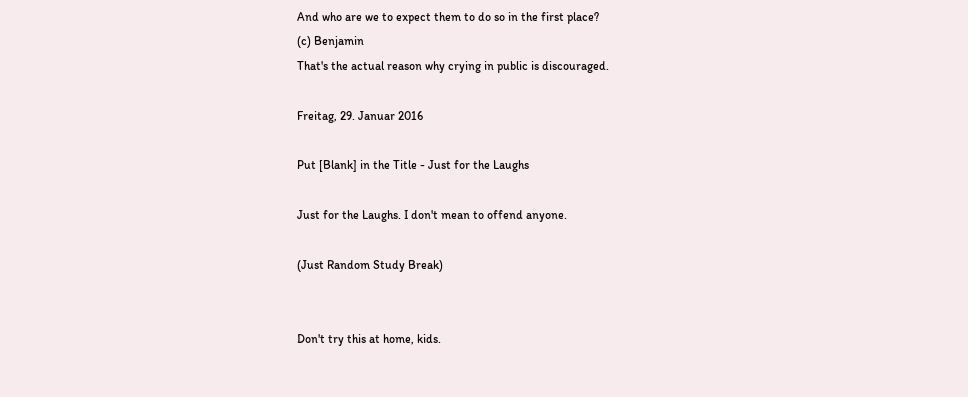And who are we to expect them to do so in the first place?
(c) Benjamin
That's the actual reason why crying in public is discouraged.

Freitag, 29. Januar 2016

Put [Blank] in the Title - Just for the Laughs

Just for the Laughs. I don't mean to offend anyone.

(Just Random Study Break)


Don't try this at home, kids.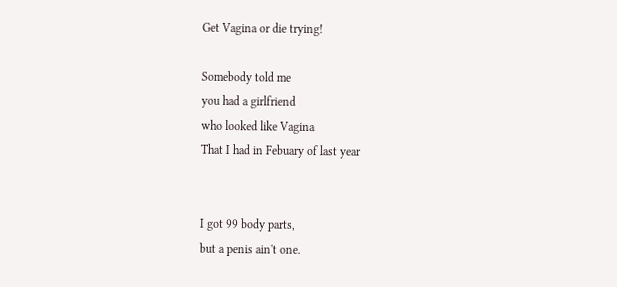Get Vagina or die trying!

Somebody told me
you had a girlfriend
who looked like Vagina
That I had in Febuary of last year


I got 99 body parts,
but a penis ain't one.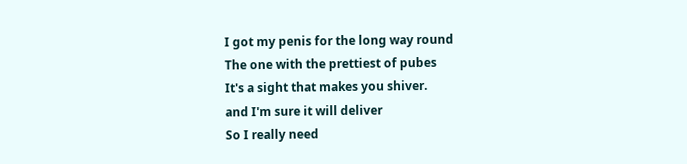I got my penis for the long way round
The one with the prettiest of pubes
It's a sight that makes you shiver.
and I'm sure it will deliver
So I really need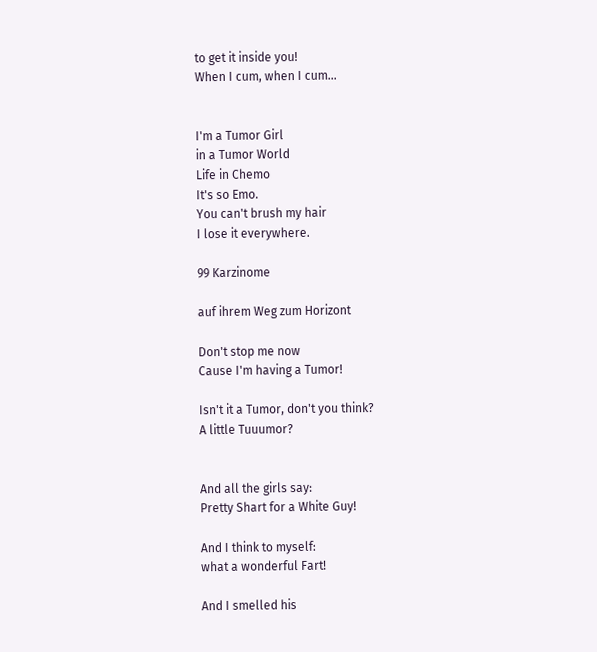to get it inside you!
When I cum, when I cum...


I'm a Tumor Girl
in a Tumor World
Life in Chemo
It's so Emo.
You can't brush my hair
I lose it everywhere.

99 Karzinome

auf ihrem Weg zum Horizont

Don't stop me now
Cause I'm having a Tumor!

Isn't it a Tumor, don't you think?
A little Tuuumor?


And all the girls say:
Pretty Shart for a White Guy!

And I think to myself:
what a wonderful Fart!

And I smelled his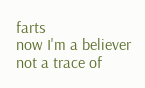farts
now I'm a believer
not a trace of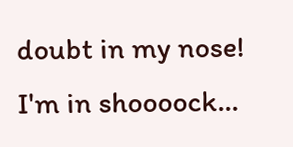doubt in my nose!
I'm in shoooock...